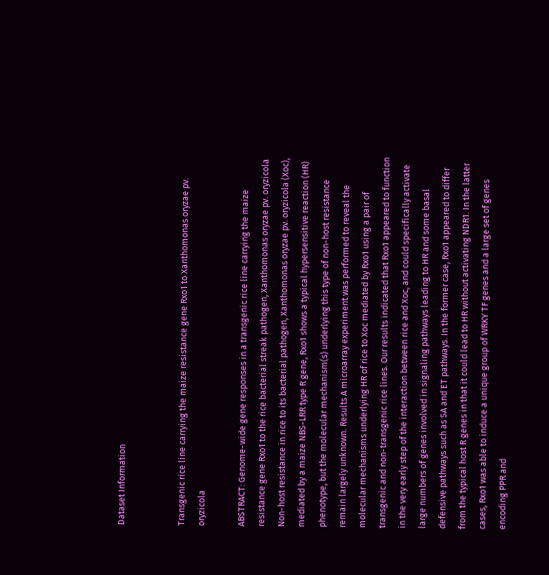Dataset Information


Transgenic rice line carrying the maize resistance gene Rxo1 to Xanthomonas oryzae pv. oryzicola

ABSTRACT: Genome-wide gene responses in a transgenic rice line carrying the maize resistance gene Rxo1 to the rice bacterial streak pathogen, Xanthomonas oryzae pv. oryzicola Non-host resistance in rice to its bacterial pathogen, Xanthomonas oryzae pv. oryzicola (Xoc), mediated by a maize NBS-LRR type R gene, Rxo1 shows a typical hypersensitive reaction (HR) phenotype, but the molecular mechanism(s) underlying this type of non-host resistance remain largely unknown. Results A microarray experiment was performed to reveal the molecular mechanisms underlying HR of rice to Xoc mediated by Rxo1 using a pair of transgenic and non-transgenic rice lines. Our results indicated that Rxo1 appeared to function in the very early step of the interaction between rice and Xoc, and could specifically activate large numbers of genes involved in signaling pathways leading to HR and some basal defensive pathways such as SA and ET pathways. In the former case, Rxo1 appeared to differ from the typical host R genes in that it could lead to HR without activating NDR1. In the latter cases, Rxo1 was able to induce a unique group of WRKY TF genes and a large set of genes encoding PPR and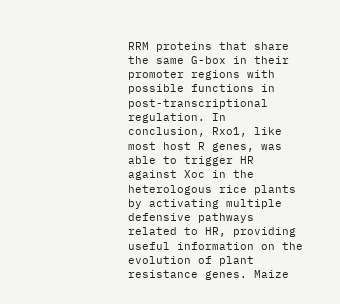RRM proteins that share the same G-box in their promoter regions with possible functions in post-transcriptional regulation. In conclusion, Rxo1, like most host R genes, was able to trigger HR against Xoc in the heterologous rice plants by activating multiple defensive pathways related to HR, providing useful information on the evolution of plant resistance genes. Maize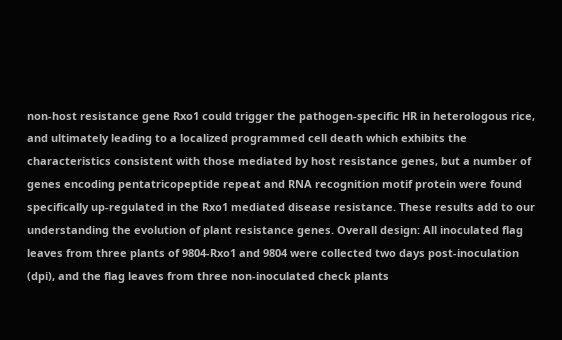non-host resistance gene Rxo1 could trigger the pathogen-specific HR in heterologous rice, and ultimately leading to a localized programmed cell death which exhibits the characteristics consistent with those mediated by host resistance genes, but a number of genes encoding pentatricopeptide repeat and RNA recognition motif protein were found specifically up-regulated in the Rxo1 mediated disease resistance. These results add to our understanding the evolution of plant resistance genes. Overall design: All inoculated flag leaves from three plants of 9804-Rxo1 and 9804 were collected two days post-inoculation (dpi), and the flag leaves from three non-inoculated check plants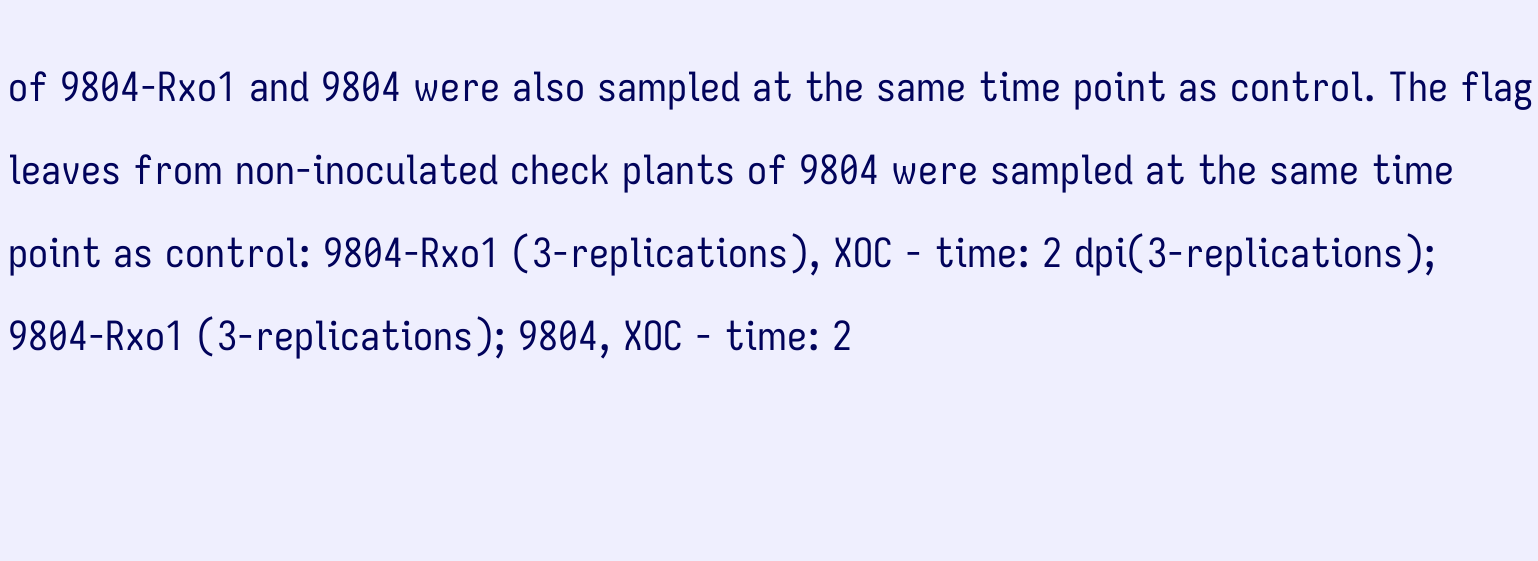of 9804-Rxo1 and 9804 were also sampled at the same time point as control. The flag leaves from non-inoculated check plants of 9804 were sampled at the same time point as control: 9804-Rxo1 (3-replications), XOC - time: 2 dpi(3-replications); 9804-Rxo1 (3-replications); 9804, XOC - time: 2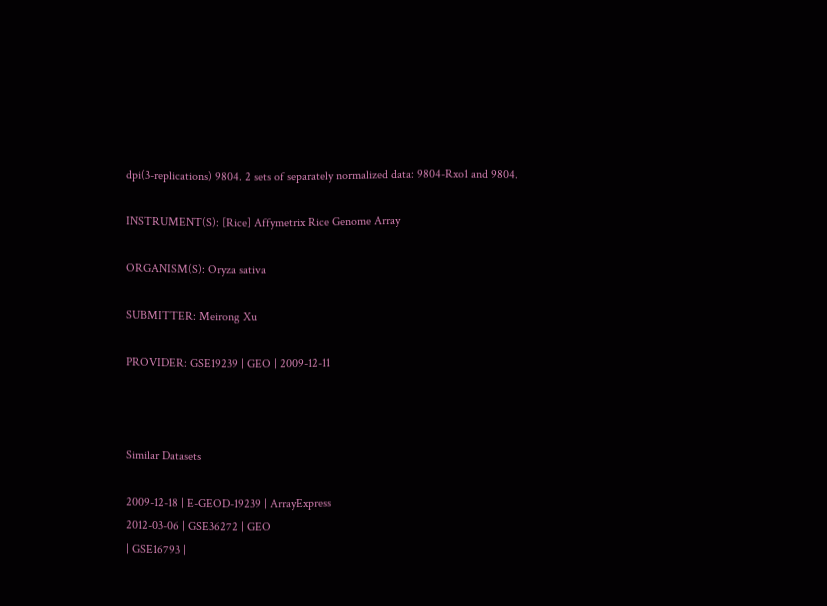dpi(3-replications) 9804. 2 sets of separately normalized data: 9804-Rxo1 and 9804.

INSTRUMENT(S): [Rice] Affymetrix Rice Genome Array

ORGANISM(S): Oryza sativa

SUBMITTER: Meirong Xu

PROVIDER: GSE19239 | GEO | 2009-12-11



Similar Datasets

2009-12-18 | E-GEOD-19239 | ArrayExpress
2012-03-06 | GSE36272 | GEO
| GSE16793 |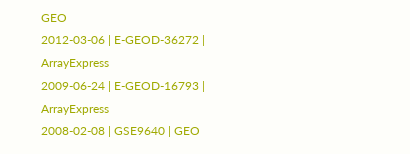GEO
2012-03-06 | E-GEOD-36272 | ArrayExpress
2009-06-24 | E-GEOD-16793 | ArrayExpress
2008-02-08 | GSE9640 | GEO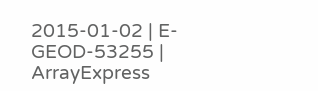2015-01-02 | E-GEOD-53255 | ArrayExpress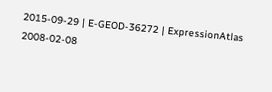2015-09-29 | E-GEOD-36272 | ExpressionAtlas
2008-02-08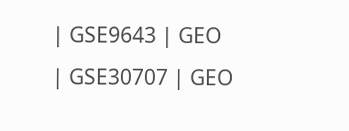| GSE9643 | GEO
| GSE30707 | GEO